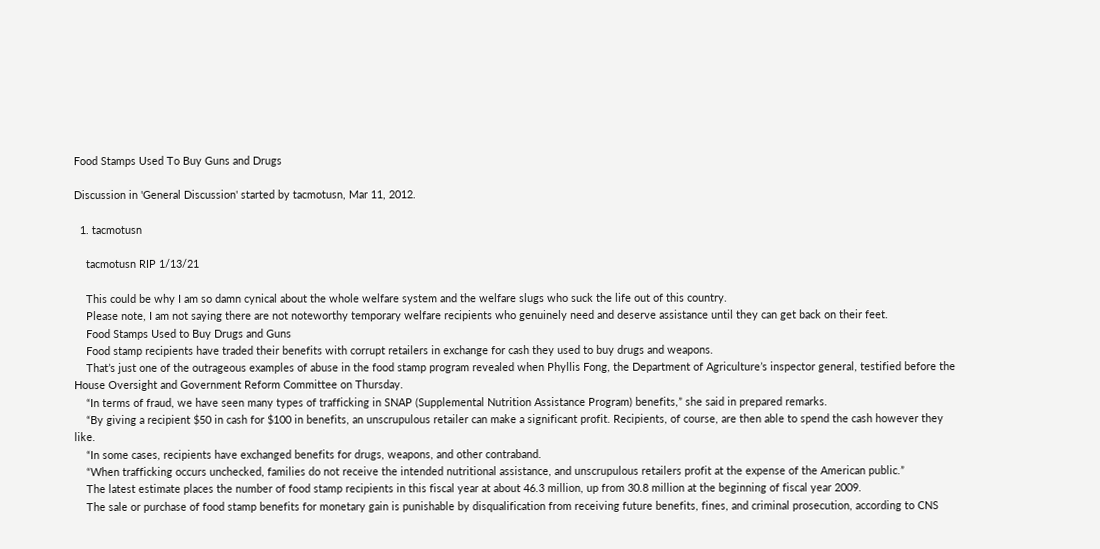Food Stamps Used To Buy Guns and Drugs

Discussion in 'General Discussion' started by tacmotusn, Mar 11, 2012.

  1. tacmotusn

    tacmotusn RIP 1/13/21

    This could be why I am so damn cynical about the whole welfare system and the welfare slugs who suck the life out of this country.
    Please note, I am not saying there are not noteworthy temporary welfare recipients who genuinely need and deserve assistance until they can get back on their feet.
    Food Stamps Used to Buy Drugs and Guns
    Food stamp recipients have traded their benefits with corrupt retailers in exchange for cash they used to buy drugs and weapons.
    That’s just one of the outrageous examples of abuse in the food stamp program revealed when Phyllis Fong, the Department of Agriculture’s inspector general, testified before the House Oversight and Government Reform Committee on Thursday.
    “In terms of fraud, we have seen many types of trafficking in SNAP (Supplemental Nutrition Assistance Program) benefits,” she said in prepared remarks.
    “By giving a recipient $50 in cash for $100 in benefits, an unscrupulous retailer can make a significant profit. Recipients, of course, are then able to spend the cash however they like.
    “In some cases, recipients have exchanged benefits for drugs, weapons, and other contraband.
    “When trafficking occurs unchecked, families do not receive the intended nutritional assistance, and unscrupulous retailers profit at the expense of the American public.”
    The latest estimate places the number of food stamp recipients in this fiscal year at about 46.3 million, up from 30.8 million at the beginning of fiscal year 2009.
    The sale or purchase of food stamp benefits for monetary gain is punishable by disqualification from receiving future benefits, fines, and criminal prosecution, according to CNS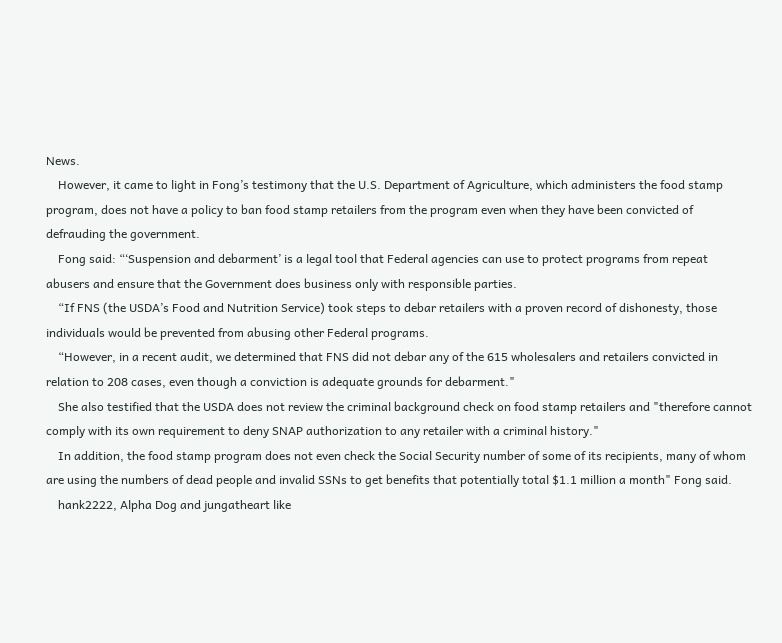News.
    However, it came to light in Fong’s testimony that the U.S. Department of Agriculture, which administers the food stamp program, does not have a policy to ban food stamp retailers from the program even when they have been convicted of defrauding the government.
    Fong said: “‘Suspension and debarment’ is a legal tool that Federal agencies can use to protect programs from repeat abusers and ensure that the Government does business only with responsible parties.
    “If FNS (the USDA’s Food and Nutrition Service) took steps to debar retailers with a proven record of dishonesty, those individuals would be prevented from abusing other Federal programs.
    “However, in a recent audit, we determined that FNS did not debar any of the 615 wholesalers and retailers convicted in relation to 208 cases, even though a conviction is adequate grounds for debarment."
    She also testified that the USDA does not review the criminal background check on food stamp retailers and "therefore cannot comply with its own requirement to deny SNAP authorization to any retailer with a criminal history."
    In addition, the food stamp program does not even check the Social Security number of some of its recipients, many of whom are using the numbers of dead people and invalid SSNs to get benefits that potentially total $1.1 million a month" Fong said.
    hank2222, Alpha Dog and jungatheart like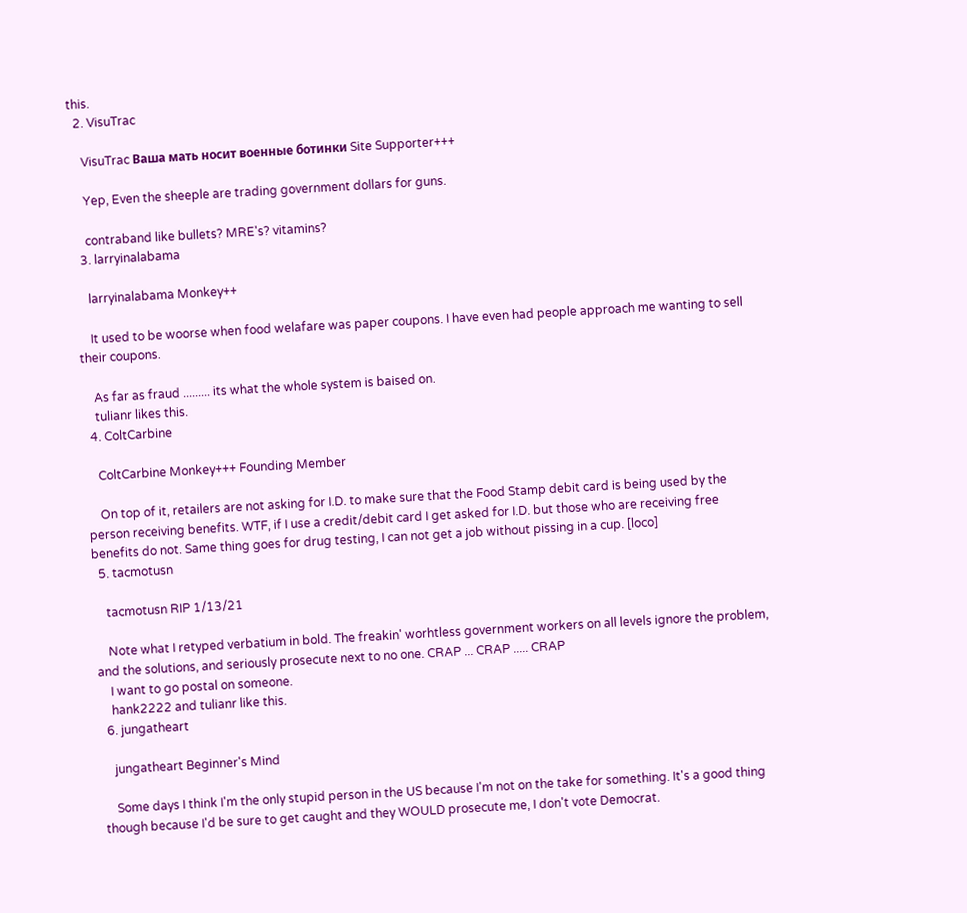this.
  2. VisuTrac

    VisuTrac Ваша мать носит военные ботинки Site Supporter+++

    Yep, Even the sheeple are trading government dollars for guns.

    contraband like bullets? MRE's? vitamins?
  3. larryinalabama

    larryinalabama Monkey++

    It used to be woorse when food welafare was paper coupons. I have even had people approach me wanting to sell their coupons.

    As far as fraud ......... its what the whole system is baised on.
    tulianr likes this.
  4. ColtCarbine

    ColtCarbine Monkey+++ Founding Member

    On top of it, retailers are not asking for I.D. to make sure that the Food Stamp debit card is being used by the person receiving benefits. WTF, if I use a credit/debit card I get asked for I.D. but those who are receiving free benefits do not. Same thing goes for drug testing, I can not get a job without pissing in a cup. [loco]
  5. tacmotusn

    tacmotusn RIP 1/13/21

    Note what I retyped verbatium in bold. The freakin' worhtless government workers on all levels ignore the problem, and the solutions, and seriously prosecute next to no one. CRAP ... CRAP ..... CRAP
    I want to go postal on someone.
    hank2222 and tulianr like this.
  6. jungatheart

    jungatheart Beginner's Mind

    Some days I think I'm the only stupid person in the US because I'm not on the take for something. It's a good thing though because I'd be sure to get caught and they WOULD prosecute me, I don't vote Democrat.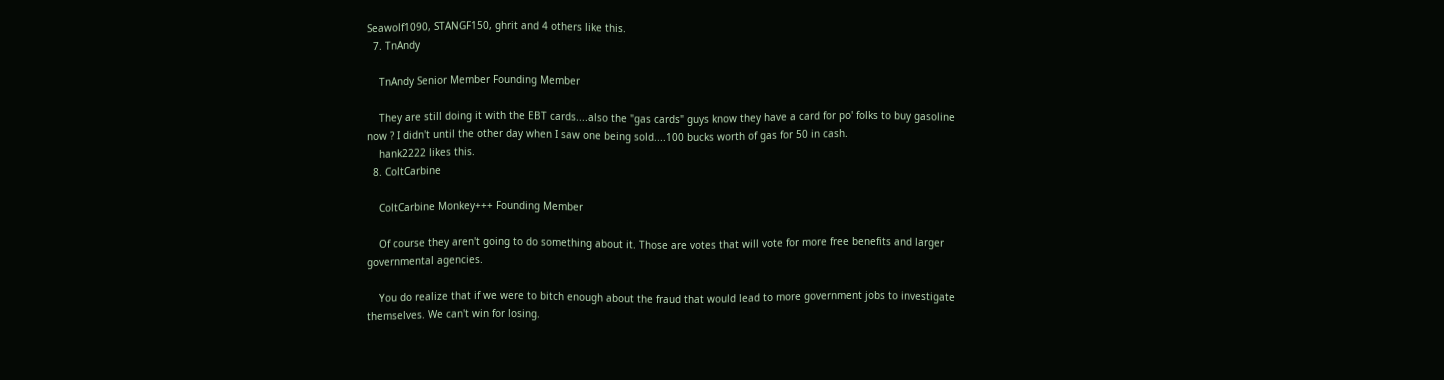Seawolf1090, STANGF150, ghrit and 4 others like this.
  7. TnAndy

    TnAndy Senior Member Founding Member

    They are still doing it with the EBT cards....also the "gas cards" guys know they have a card for po' folks to buy gasoline now ? I didn't until the other day when I saw one being sold....100 bucks worth of gas for 50 in cash.
    hank2222 likes this.
  8. ColtCarbine

    ColtCarbine Monkey+++ Founding Member

    Of course they aren't going to do something about it. Those are votes that will vote for more free benefits and larger governmental agencies.

    You do realize that if we were to bitch enough about the fraud that would lead to more government jobs to investigate themselves. We can't win for losing.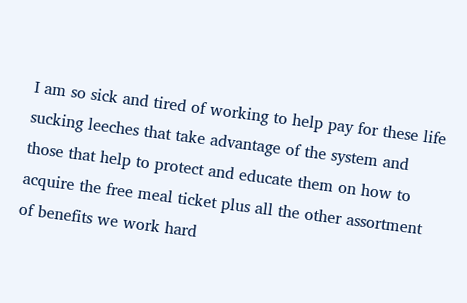I am so sick and tired of working to help pay for these life sucking leeches that take advantage of the system and those that help to protect and educate them on how to acquire the free meal ticket plus all the other assortment of benefits we work hard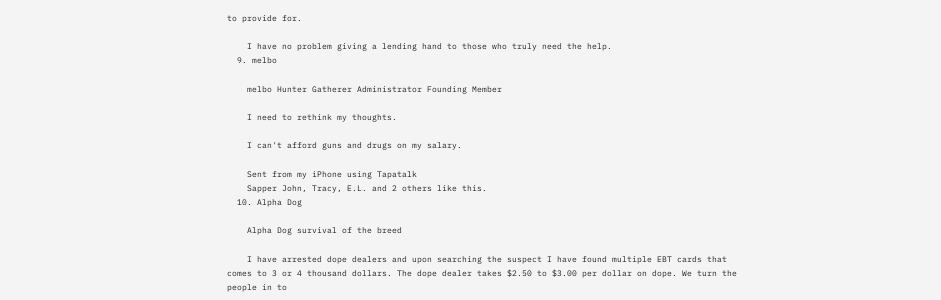to provide for.

    I have no problem giving a lending hand to those who truly need the help.
  9. melbo

    melbo Hunter Gatherer Administrator Founding Member

    I need to rethink my thoughts.

    I can't afford guns and drugs on my salary.

    Sent from my iPhone using Tapatalk
    Sapper John, Tracy, E.L. and 2 others like this.
  10. Alpha Dog

    Alpha Dog survival of the breed

    I have arrested dope dealers and upon searching the suspect I have found multiple EBT cards that comes to 3 or 4 thousand dollars. The dope dealer takes $2.50 to $3.00 per dollar on dope. We turn the people in to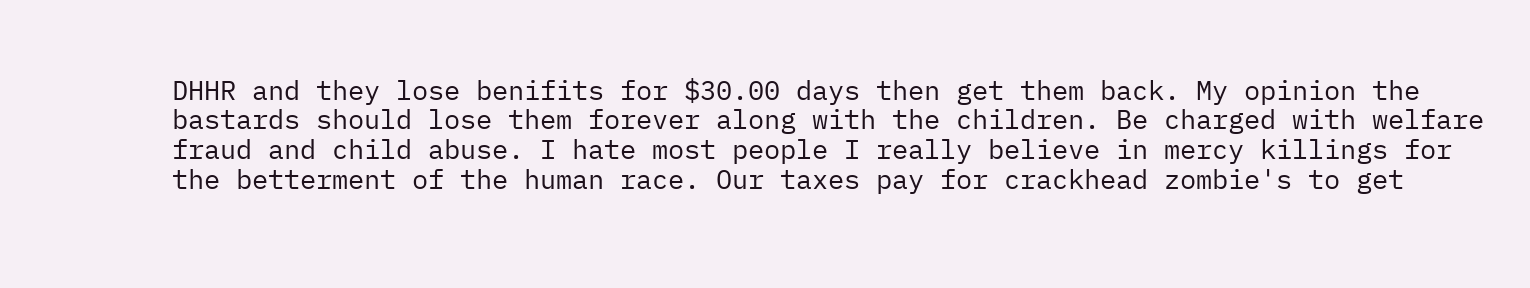DHHR and they lose benifits for $30.00 days then get them back. My opinion the bastards should lose them forever along with the children. Be charged with welfare fraud and child abuse. I hate most people I really believe in mercy killings for the betterment of the human race. Our taxes pay for crackhead zombie's to get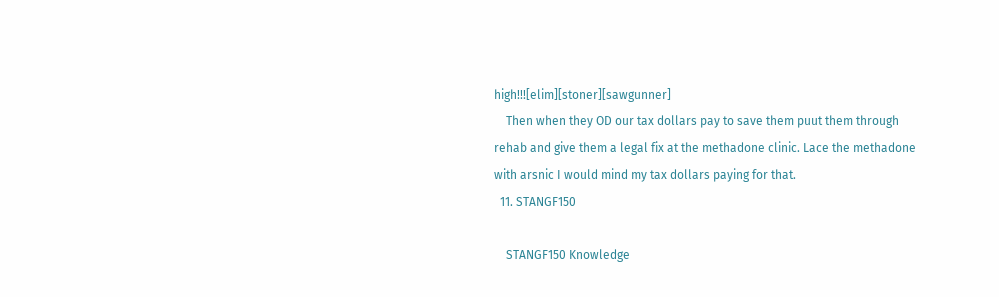high!!![elim][stoner][sawgunner]
    Then when they OD our tax dollars pay to save them puut them through rehab and give them a legal fix at the methadone clinic. Lace the methadone with arsnic I would mind my tax dollars paying for that.
  11. STANGF150

    STANGF150 Knowledge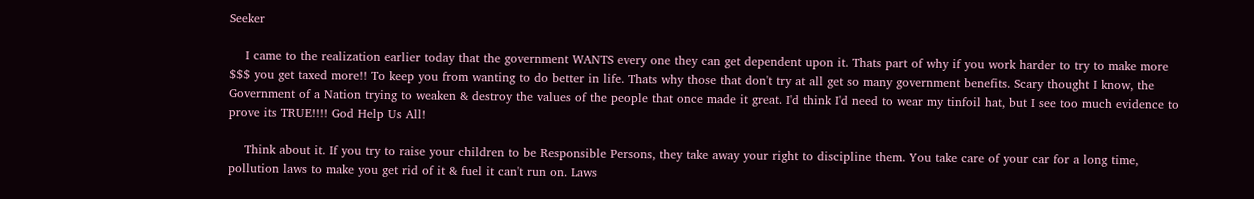Seeker

    I came to the realization earlier today that the government WANTS every one they can get dependent upon it. Thats part of why if you work harder to try to make more $$$ you get taxed more!! To keep you from wanting to do better in life. Thats why those that don't try at all get so many government benefits. Scary thought I know, the Government of a Nation trying to weaken & destroy the values of the people that once made it great. I'd think I'd need to wear my tinfoil hat, but I see too much evidence to prove its TRUE!!!! God Help Us All!

    Think about it. If you try to raise your children to be Responsible Persons, they take away your right to discipline them. You take care of your car for a long time, pollution laws to make you get rid of it & fuel it can't run on. Laws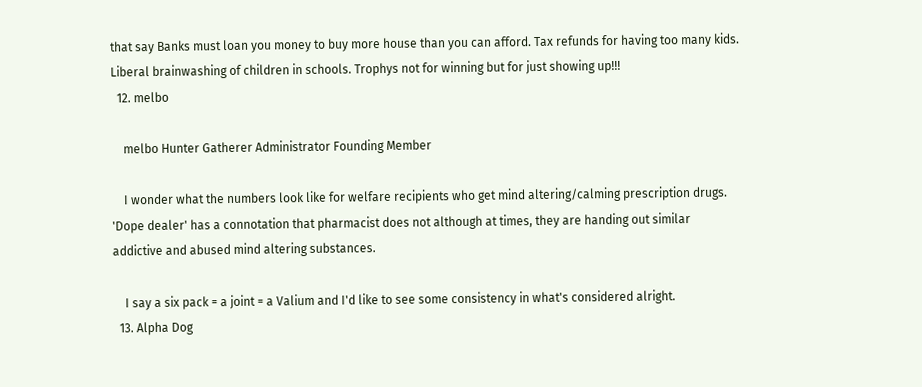that say Banks must loan you money to buy more house than you can afford. Tax refunds for having too many kids. Liberal brainwashing of children in schools. Trophys not for winning but for just showing up!!!
  12. melbo

    melbo Hunter Gatherer Administrator Founding Member

    I wonder what the numbers look like for welfare recipients who get mind altering/calming prescription drugs. 'Dope dealer' has a connotation that pharmacist does not although at times, they are handing out similar addictive and abused mind altering substances.

    I say a six pack = a joint = a Valium and I'd like to see some consistency in what's considered alright.
  13. Alpha Dog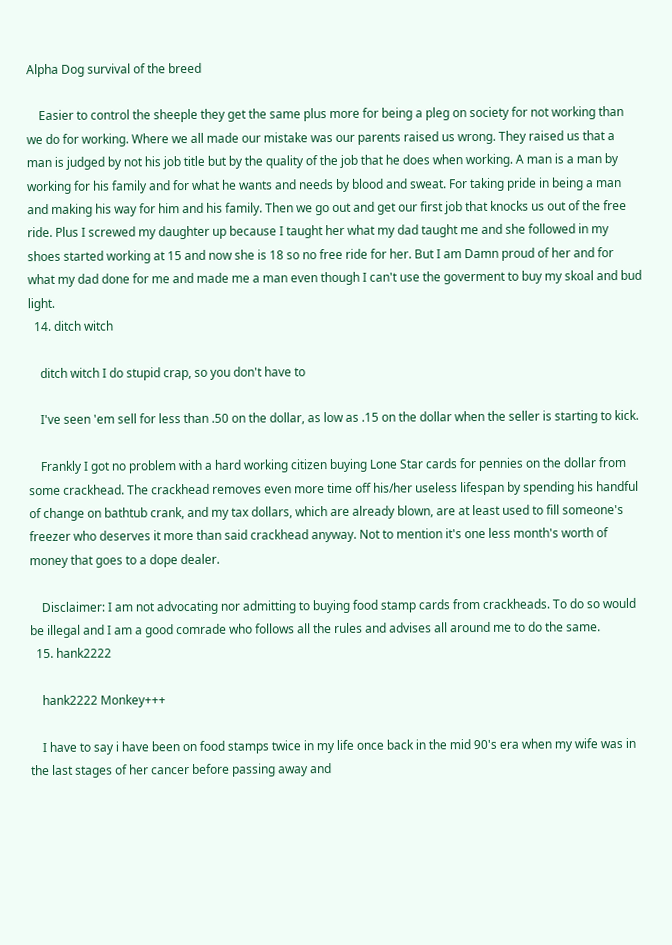Alpha Dog survival of the breed

    Easier to control the sheeple they get the same plus more for being a pleg on society for not working than we do for working. Where we all made our mistake was our parents raised us wrong. They raised us that a man is judged by not his job title but by the quality of the job that he does when working. A man is a man by working for his family and for what he wants and needs by blood and sweat. For taking pride in being a man and making his way for him and his family. Then we go out and get our first job that knocks us out of the free ride. Plus I screwed my daughter up because I taught her what my dad taught me and she followed in my shoes started working at 15 and now she is 18 so no free ride for her. But I am Damn proud of her and for what my dad done for me and made me a man even though I can't use the goverment to buy my skoal and bud light.
  14. ditch witch

    ditch witch I do stupid crap, so you don't have to

    I've seen 'em sell for less than .50 on the dollar, as low as .15 on the dollar when the seller is starting to kick.

    Frankly I got no problem with a hard working citizen buying Lone Star cards for pennies on the dollar from some crackhead. The crackhead removes even more time off his/her useless lifespan by spending his handful of change on bathtub crank, and my tax dollars, which are already blown, are at least used to fill someone's freezer who deserves it more than said crackhead anyway. Not to mention it's one less month's worth of money that goes to a dope dealer.

    Disclaimer: I am not advocating nor admitting to buying food stamp cards from crackheads. To do so would be illegal and I am a good comrade who follows all the rules and advises all around me to do the same.
  15. hank2222

    hank2222 Monkey+++

    I have to say i have been on food stamps twice in my life once back in the mid 90's era when my wife was in the last stages of her cancer before passing away and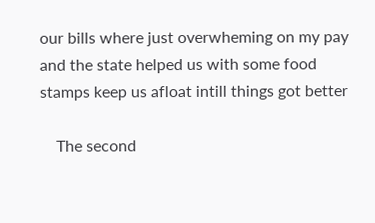our bills where just overwheming on my pay and the state helped us with some food stamps keep us afloat intill things got better

    The second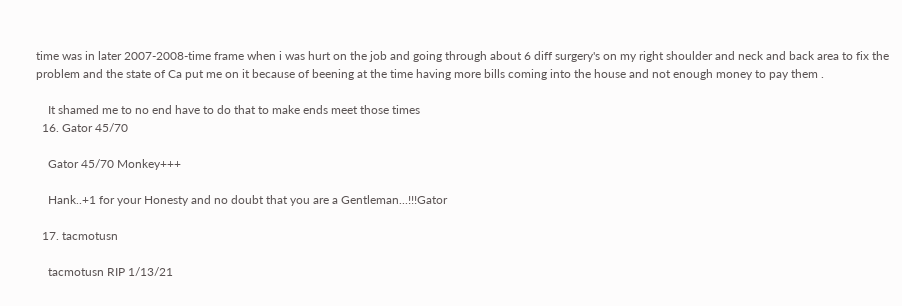time was in later 2007-2008-time frame when i was hurt on the job and going through about 6 diff surgery's on my right shoulder and neck and back area to fix the problem and the state of Ca put me on it because of beening at the time having more bills coming into the house and not enough money to pay them .

    It shamed me to no end have to do that to make ends meet those times
  16. Gator 45/70

    Gator 45/70 Monkey+++

    Hank..+1 for your Honesty and no doubt that you are a Gentleman...!!!Gator

  17. tacmotusn

    tacmotusn RIP 1/13/21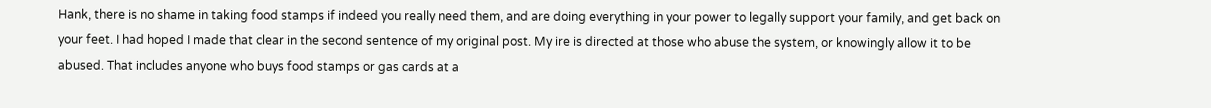Hank, there is no shame in taking food stamps if indeed you really need them, and are doing everything in your power to legally support your family, and get back on your feet. I had hoped I made that clear in the second sentence of my original post. My ire is directed at those who abuse the system, or knowingly allow it to be abused. That includes anyone who buys food stamps or gas cards at a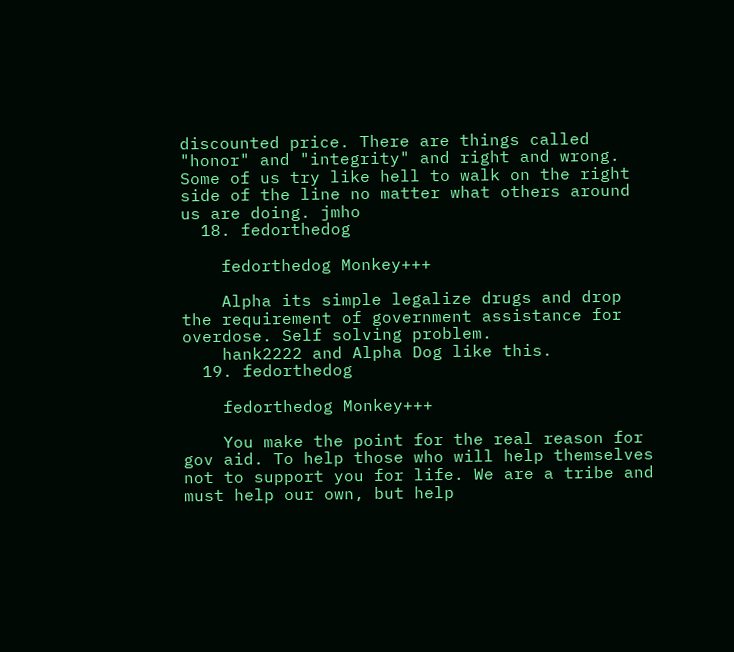discounted price. There are things called "honor" and "integrity" and right and wrong. Some of us try like hell to walk on the right side of the line no matter what others around us are doing. jmho
  18. fedorthedog

    fedorthedog Monkey+++

    Alpha its simple legalize drugs and drop the requirement of government assistance for overdose. Self solving problem.
    hank2222 and Alpha Dog like this.
  19. fedorthedog

    fedorthedog Monkey+++

    You make the point for the real reason for gov aid. To help those who will help themselves not to support you for life. We are a tribe and must help our own, but help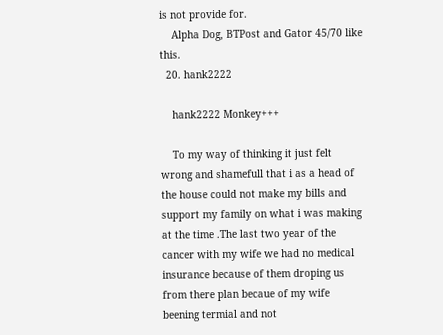is not provide for.
    Alpha Dog, BTPost and Gator 45/70 like this.
  20. hank2222

    hank2222 Monkey+++

    To my way of thinking it just felt wrong and shamefull that i as a head of the house could not make my bills and support my family on what i was making at the time .The last two year of the cancer with my wife we had no medical insurance because of them droping us from there plan becaue of my wife beening termial and not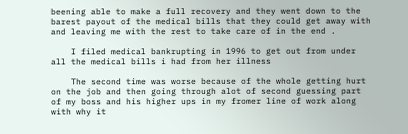beening able to make a full recovery and they went down to the barest payout of the medical bills that they could get away with and leaving me with the rest to take care of in the end .

    I filed medical bankrupting in 1996 to get out from under all the medical bills i had from her illness

    The second time was worse because of the whole getting hurt on the job and then going through alot of second guessing part of my boss and his higher ups in my fromer line of work along with why it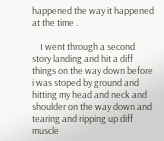happened the way it happened at the time .

    I went through a second story landing and hit a diff things on the way down before i was stoped by ground and hitting my head and neck and shoulder on the way down and tearing and ripping up diff muscle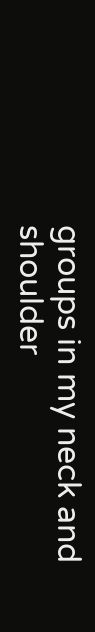groups in my neck and shoulder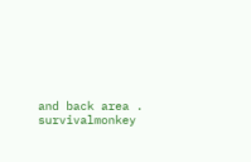and back area .
survivalmonkey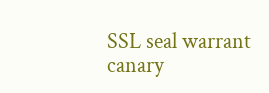SSL seal warrant canary